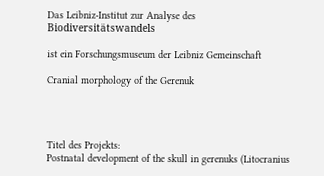Das Leibniz-Institut zur Analyse des Biodiversitätswandels

ist ein Forschungsmuseum der Leibniz Gemeinschaft

Cranial morphology of the Gerenuk




Titel des Projekts:
Postnatal development of the skull in gerenuks (Litocranius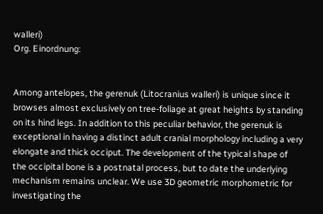walleri)
Org. Einordnung:


Among antelopes, the gerenuk (Litocranius walleri) is unique since it browses almost exclusively on tree-foliage at great heights by standing on its hind legs. In addition to this peculiar behavior, the gerenuk is exceptional in having a distinct adult cranial morphology including a very elongate and thick occiput. The development of the typical shape of the occipital bone is a postnatal process, but to date the underlying mechanism remains unclear. We use 3D geometric morphometric for investigating the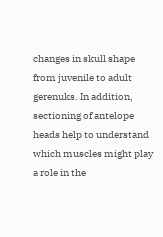changes in skull shape from juvenile to adult gerenuks. In addition, sectioning of antelope heads help to understand which muscles might play a role in the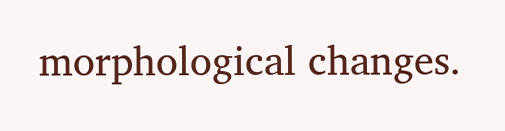morphological changes.